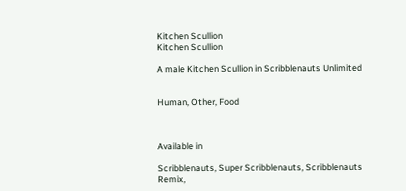Kitchen Scullion
Kitchen Scullion

A male Kitchen Scullion in Scribblenauts Unlimited


Human, Other, Food



Available in

Scribblenauts, Super Scribblenauts, Scribblenauts Remix,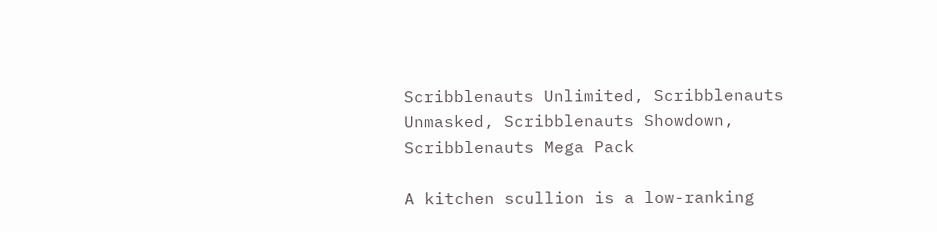Scribblenauts Unlimited, Scribblenauts Unmasked, Scribblenauts Showdown, Scribblenauts Mega Pack

A kitchen scullion is a low-ranking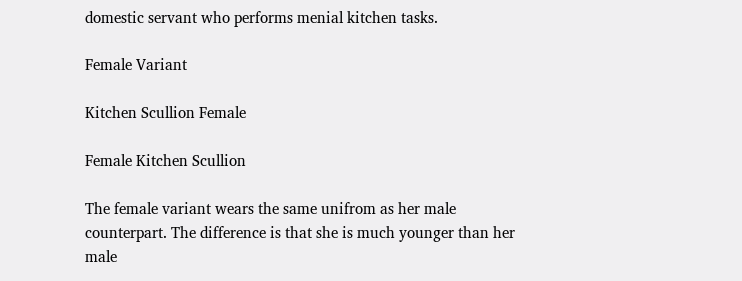domestic servant who performs menial kitchen tasks.

Female Variant

Kitchen Scullion Female

Female Kitchen Scullion

The female variant wears the same unifrom as her male counterpart. The difference is that she is much younger than her male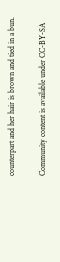counterpart and her hair is brown and tied in a bun.

Community content is available under CC-BY-SA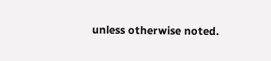unless otherwise noted.